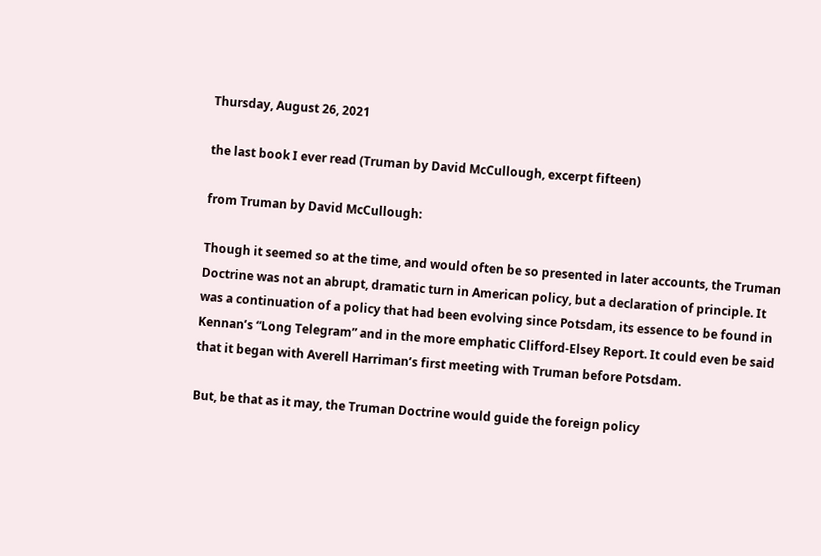Thursday, August 26, 2021

the last book I ever read (Truman by David McCullough, excerpt fifteen)

from Truman by David McCullough:

Though it seemed so at the time, and would often be so presented in later accounts, the Truman Doctrine was not an abrupt, dramatic turn in American policy, but a declaration of principle. It was a continuation of a policy that had been evolving since Potsdam, its essence to be found in Kennan’s “Long Telegram” and in the more emphatic Clifford-Elsey Report. It could even be said that it began with Averell Harriman’s first meeting with Truman before Potsdam.

But, be that as it may, the Truman Doctrine would guide the foreign policy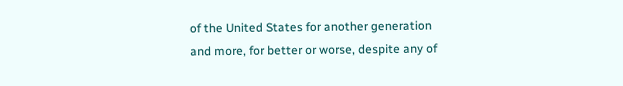of the United States for another generation and more, for better or worse, despite any of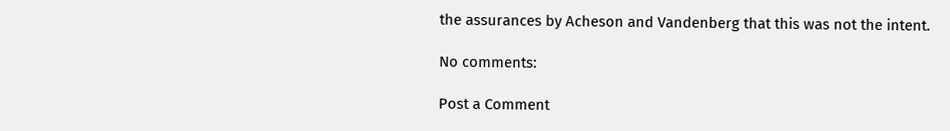the assurances by Acheson and Vandenberg that this was not the intent.

No comments:

Post a Comment